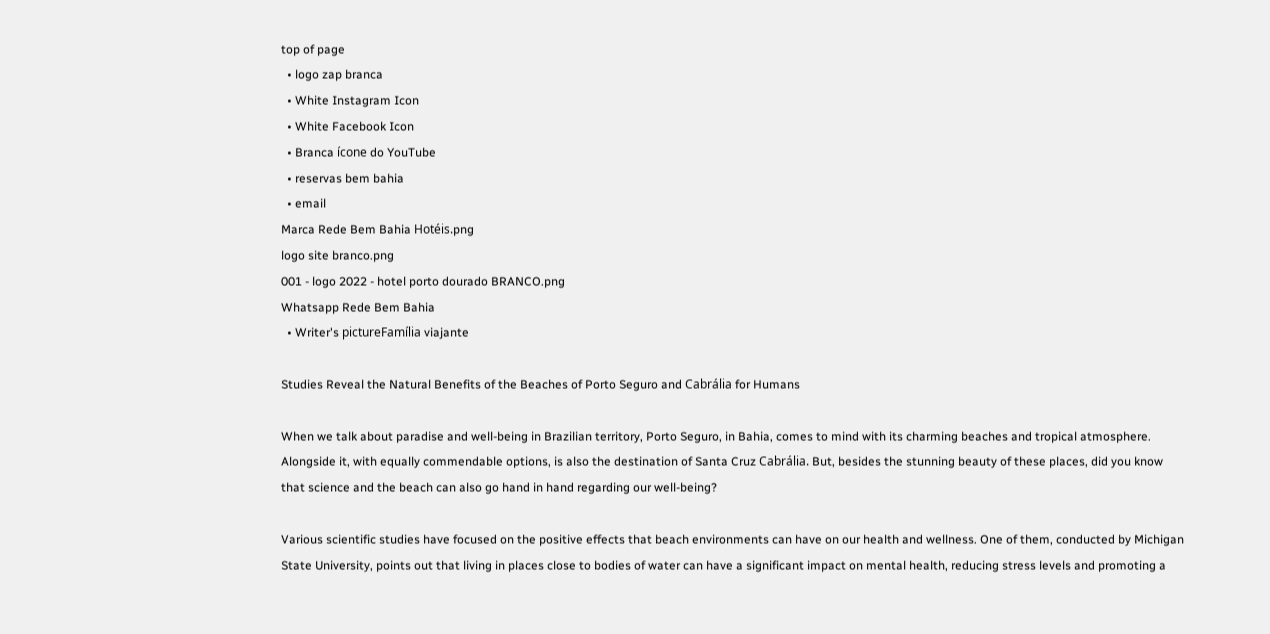top of page
  • logo zap branca
  • White Instagram Icon
  • White Facebook Icon
  • Branca ícone do YouTube
  • reservas bem bahia
  • email
Marca Rede Bem Bahia Hotéis.png
logo site branco.png
001 - logo 2022 - hotel porto dourado BRANCO.png
Whatsapp Rede Bem Bahia
  • Writer's pictureFamília viajante

Studies Reveal the Natural Benefits of the Beaches of Porto Seguro and Cabrália for Humans

When we talk about paradise and well-being in Brazilian territory, Porto Seguro, in Bahia, comes to mind with its charming beaches and tropical atmosphere. Alongside it, with equally commendable options, is also the destination of Santa Cruz Cabrália. But, besides the stunning beauty of these places, did you know that science and the beach can also go hand in hand regarding our well-being?

Various scientific studies have focused on the positive effects that beach environments can have on our health and wellness. One of them, conducted by Michigan State University, points out that living in places close to bodies of water can have a significant impact on mental health, reducing stress levels and promoting a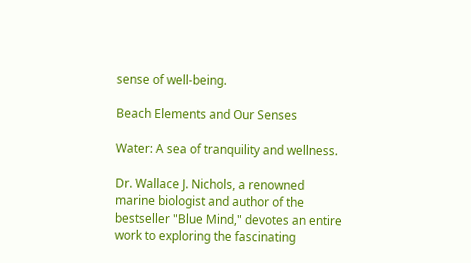sense of well-being.

Beach Elements and Our Senses

Water: A sea of tranquility and wellness.

Dr. Wallace J. Nichols, a renowned marine biologist and author of the bestseller "Blue Mind," devotes an entire work to exploring the fascinating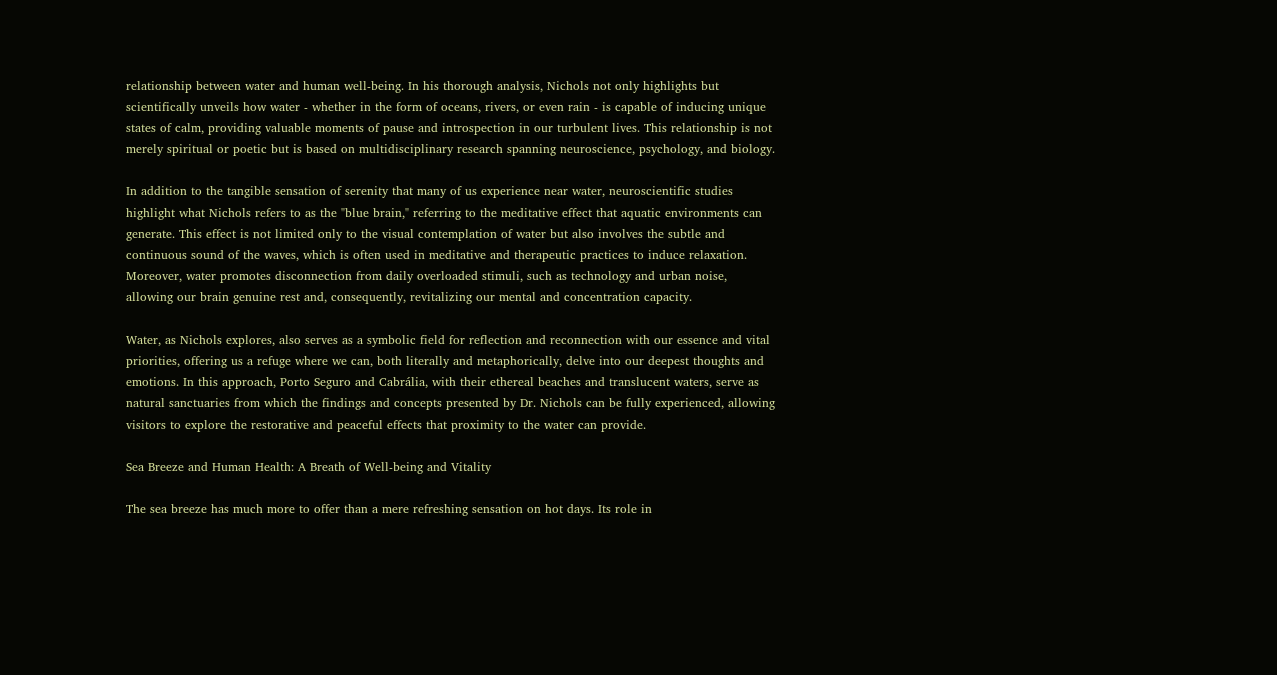relationship between water and human well-being. In his thorough analysis, Nichols not only highlights but scientifically unveils how water - whether in the form of oceans, rivers, or even rain - is capable of inducing unique states of calm, providing valuable moments of pause and introspection in our turbulent lives. This relationship is not merely spiritual or poetic but is based on multidisciplinary research spanning neuroscience, psychology, and biology.

In addition to the tangible sensation of serenity that many of us experience near water, neuroscientific studies highlight what Nichols refers to as the "blue brain," referring to the meditative effect that aquatic environments can generate. This effect is not limited only to the visual contemplation of water but also involves the subtle and continuous sound of the waves, which is often used in meditative and therapeutic practices to induce relaxation. Moreover, water promotes disconnection from daily overloaded stimuli, such as technology and urban noise, allowing our brain genuine rest and, consequently, revitalizing our mental and concentration capacity.

Water, as Nichols explores, also serves as a symbolic field for reflection and reconnection with our essence and vital priorities, offering us a refuge where we can, both literally and metaphorically, delve into our deepest thoughts and emotions. In this approach, Porto Seguro and Cabrália, with their ethereal beaches and translucent waters, serve as natural sanctuaries from which the findings and concepts presented by Dr. Nichols can be fully experienced, allowing visitors to explore the restorative and peaceful effects that proximity to the water can provide.

Sea Breeze and Human Health: A Breath of Well-being and Vitality

The sea breeze has much more to offer than a mere refreshing sensation on hot days. Its role in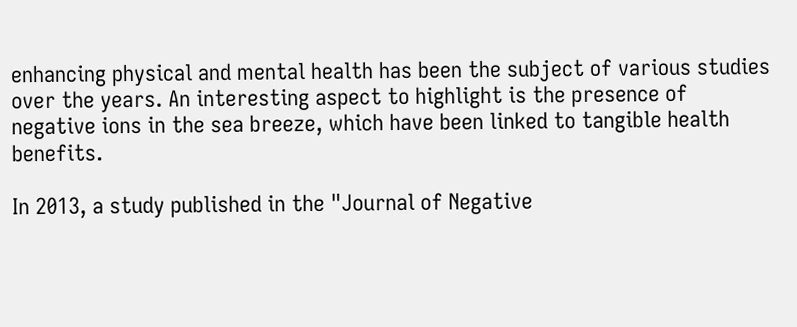enhancing physical and mental health has been the subject of various studies over the years. An interesting aspect to highlight is the presence of negative ions in the sea breeze, which have been linked to tangible health benefits.

In 2013, a study published in the "Journal of Negative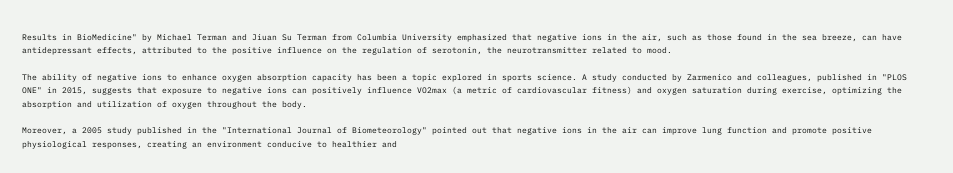Results in BioMedicine" by Michael Terman and Jiuan Su Terman from Columbia University emphasized that negative ions in the air, such as those found in the sea breeze, can have antidepressant effects, attributed to the positive influence on the regulation of serotonin, the neurotransmitter related to mood.

The ability of negative ions to enhance oxygen absorption capacity has been a topic explored in sports science. A study conducted by Zarmenico and colleagues, published in "PLOS ONE" in 2015, suggests that exposure to negative ions can positively influence VO2max (a metric of cardiovascular fitness) and oxygen saturation during exercise, optimizing the absorption and utilization of oxygen throughout the body.

Moreover, a 2005 study published in the "International Journal of Biometeorology" pointed out that negative ions in the air can improve lung function and promote positive physiological responses, creating an environment conducive to healthier and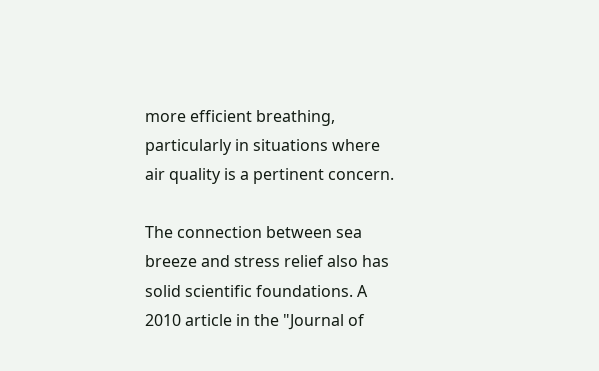more efficient breathing, particularly in situations where air quality is a pertinent concern.

The connection between sea breeze and stress relief also has solid scientific foundations. A 2010 article in the "Journal of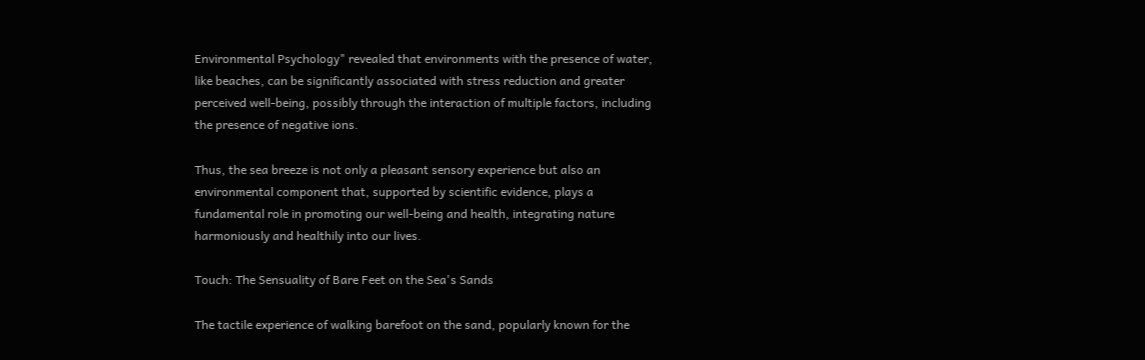Environmental Psychology" revealed that environments with the presence of water, like beaches, can be significantly associated with stress reduction and greater perceived well-being, possibly through the interaction of multiple factors, including the presence of negative ions.

Thus, the sea breeze is not only a pleasant sensory experience but also an environmental component that, supported by scientific evidence, plays a fundamental role in promoting our well-being and health, integrating nature harmoniously and healthily into our lives.

Touch: The Sensuality of Bare Feet on the Sea's Sands

The tactile experience of walking barefoot on the sand, popularly known for the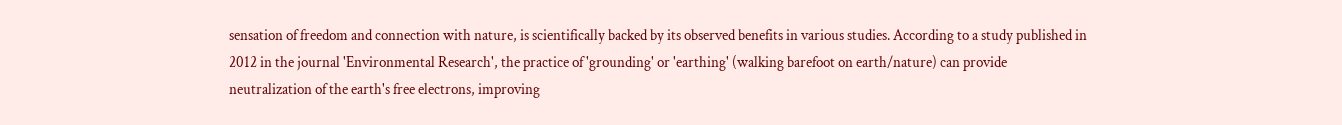sensation of freedom and connection with nature, is scientifically backed by its observed benefits in various studies. According to a study published in 2012 in the journal 'Environmental Research', the practice of 'grounding' or 'earthing' (walking barefoot on earth/nature) can provide neutralization of the earth's free electrons, improving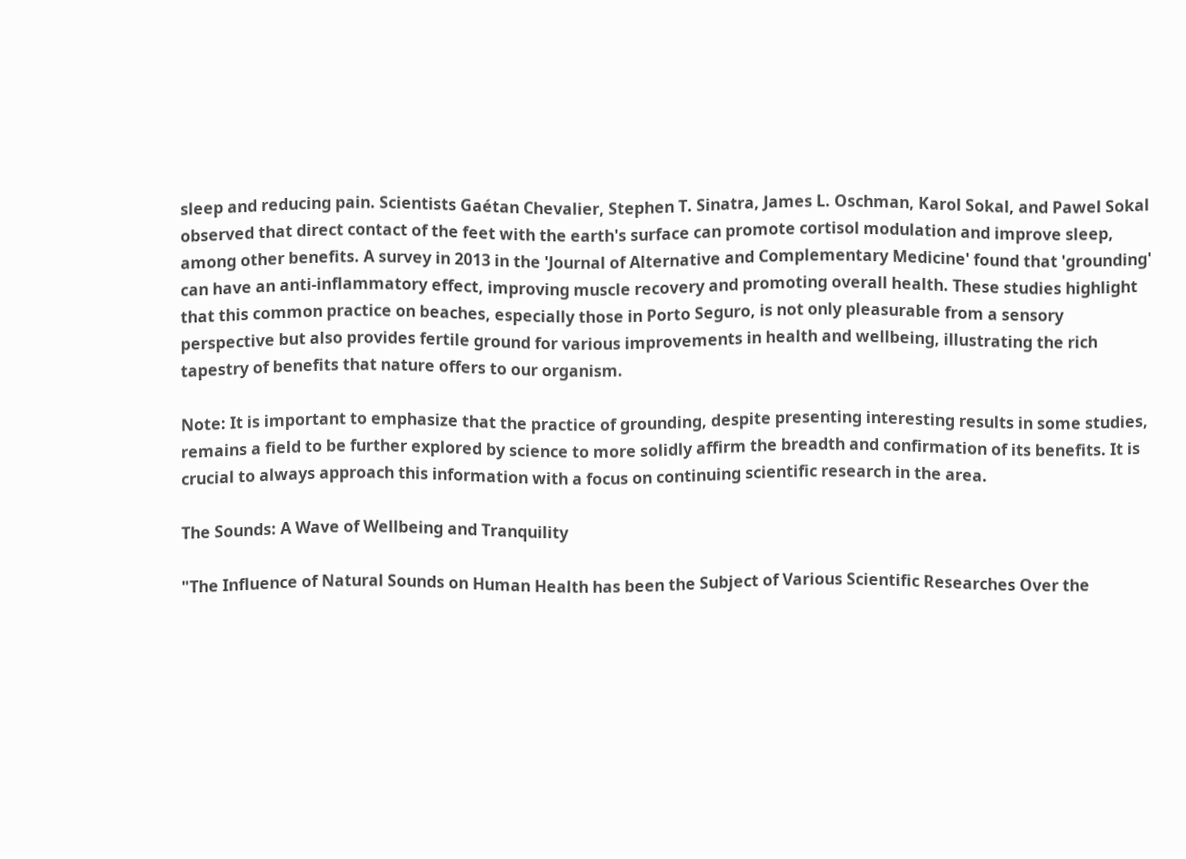sleep and reducing pain. Scientists Gaétan Chevalier, Stephen T. Sinatra, James L. Oschman, Karol Sokal, and Pawel Sokal observed that direct contact of the feet with the earth's surface can promote cortisol modulation and improve sleep, among other benefits. A survey in 2013 in the 'Journal of Alternative and Complementary Medicine' found that 'grounding' can have an anti-inflammatory effect, improving muscle recovery and promoting overall health. These studies highlight that this common practice on beaches, especially those in Porto Seguro, is not only pleasurable from a sensory perspective but also provides fertile ground for various improvements in health and wellbeing, illustrating the rich tapestry of benefits that nature offers to our organism.

Note: It is important to emphasize that the practice of grounding, despite presenting interesting results in some studies, remains a field to be further explored by science to more solidly affirm the breadth and confirmation of its benefits. It is crucial to always approach this information with a focus on continuing scientific research in the area.

The Sounds: A Wave of Wellbeing and Tranquility

"The Influence of Natural Sounds on Human Health has been the Subject of Various Scientific Researches Over the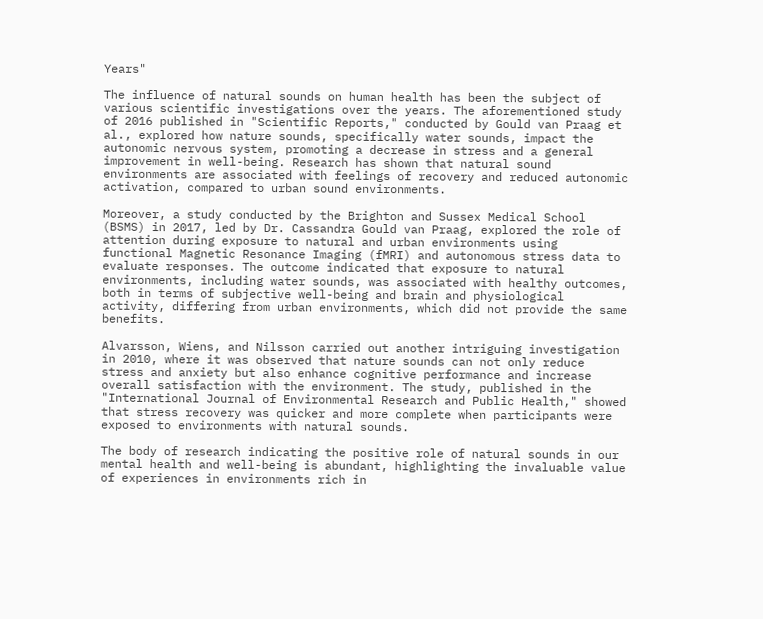Years"

The influence of natural sounds on human health has been the subject of various scientific investigations over the years. The aforementioned study of 2016 published in "Scientific Reports," conducted by Gould van Praag et al., explored how nature sounds, specifically water sounds, impact the autonomic nervous system, promoting a decrease in stress and a general improvement in well-being. Research has shown that natural sound environments are associated with feelings of recovery and reduced autonomic activation, compared to urban sound environments.

Moreover, a study conducted by the Brighton and Sussex Medical School (BSMS) in 2017, led by Dr. Cassandra Gould van Praag, explored the role of attention during exposure to natural and urban environments using functional Magnetic Resonance Imaging (fMRI) and autonomous stress data to evaluate responses. The outcome indicated that exposure to natural environments, including water sounds, was associated with healthy outcomes, both in terms of subjective well-being and brain and physiological activity, differing from urban environments, which did not provide the same benefits.

Alvarsson, Wiens, and Nilsson carried out another intriguing investigation in 2010, where it was observed that nature sounds can not only reduce stress and anxiety but also enhance cognitive performance and increase overall satisfaction with the environment. The study, published in the "International Journal of Environmental Research and Public Health," showed that stress recovery was quicker and more complete when participants were exposed to environments with natural sounds.

The body of research indicating the positive role of natural sounds in our mental health and well-being is abundant, highlighting the invaluable value of experiences in environments rich in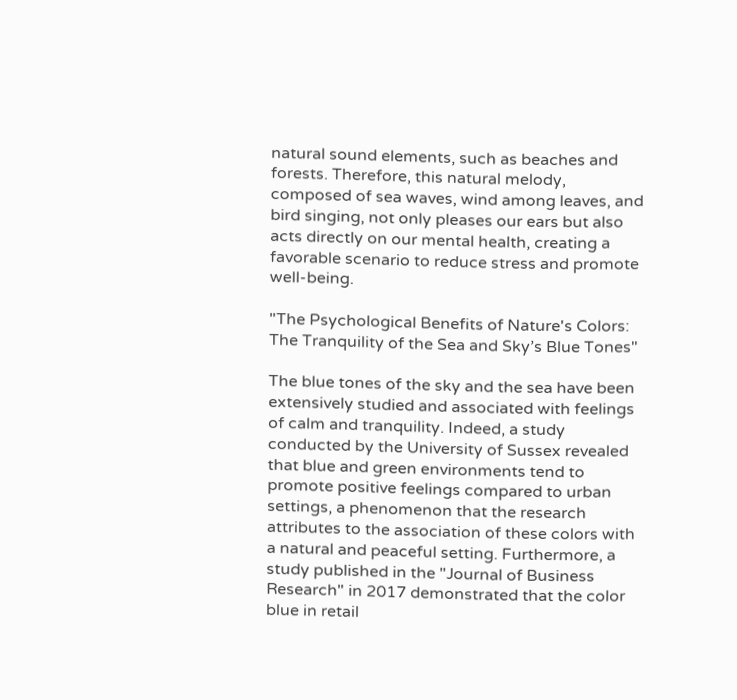natural sound elements, such as beaches and forests. Therefore, this natural melody, composed of sea waves, wind among leaves, and bird singing, not only pleases our ears but also acts directly on our mental health, creating a favorable scenario to reduce stress and promote well-being.

"The Psychological Benefits of Nature's Colors: The Tranquility of the Sea and Sky’s Blue Tones"

The blue tones of the sky and the sea have been extensively studied and associated with feelings of calm and tranquility. Indeed, a study conducted by the University of Sussex revealed that blue and green environments tend to promote positive feelings compared to urban settings, a phenomenon that the research attributes to the association of these colors with a natural and peaceful setting. Furthermore, a study published in the "Journal of Business Research" in 2017 demonstrated that the color blue in retail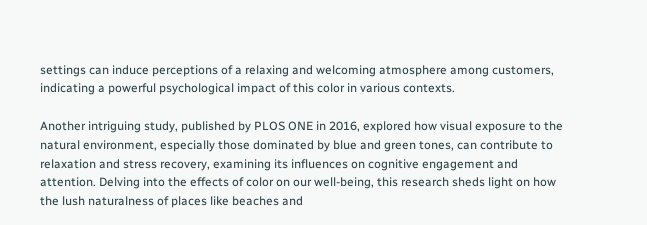settings can induce perceptions of a relaxing and welcoming atmosphere among customers, indicating a powerful psychological impact of this color in various contexts.

Another intriguing study, published by PLOS ONE in 2016, explored how visual exposure to the natural environment, especially those dominated by blue and green tones, can contribute to relaxation and stress recovery, examining its influences on cognitive engagement and attention. Delving into the effects of color on our well-being, this research sheds light on how the lush naturalness of places like beaches and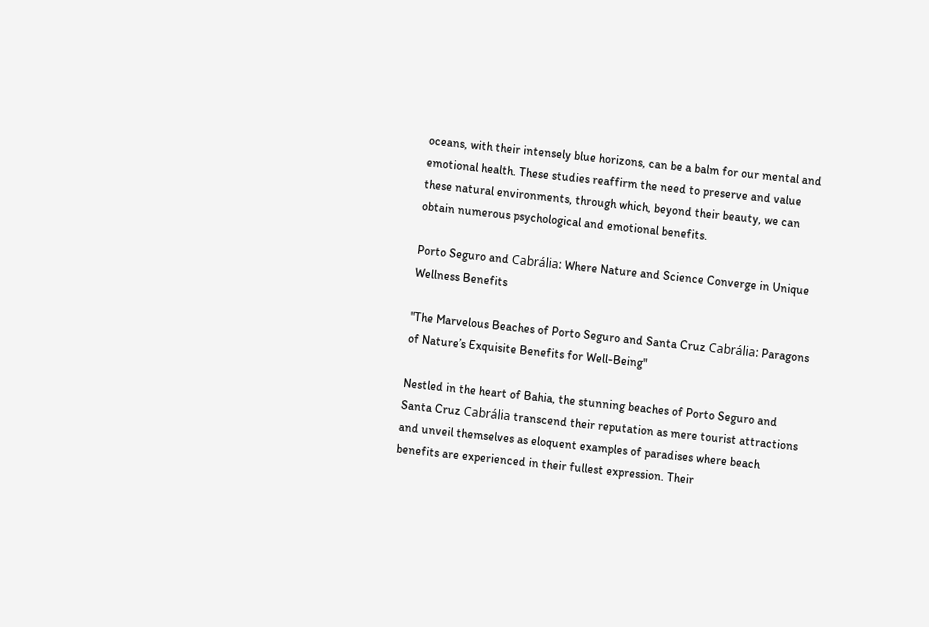oceans, with their intensely blue horizons, can be a balm for our mental and emotional health. These studies reaffirm the need to preserve and value these natural environments, through which, beyond their beauty, we can obtain numerous psychological and emotional benefits.

Porto Seguro and Cabrália: Where Nature and Science Converge in Unique Wellness Benefits

"The Marvelous Beaches of Porto Seguro and Santa Cruz Cabrália: Paragons of Nature’s Exquisite Benefits for Well-Being"

Nestled in the heart of Bahia, the stunning beaches of Porto Seguro and Santa Cruz Cabrália transcend their reputation as mere tourist attractions and unveil themselves as eloquent examples of paradises where beach benefits are experienced in their fullest expression. Their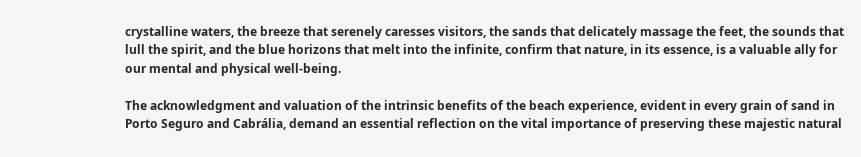crystalline waters, the breeze that serenely caresses visitors, the sands that delicately massage the feet, the sounds that lull the spirit, and the blue horizons that melt into the infinite, confirm that nature, in its essence, is a valuable ally for our mental and physical well-being.

The acknowledgment and valuation of the intrinsic benefits of the beach experience, evident in every grain of sand in Porto Seguro and Cabrália, demand an essential reflection on the vital importance of preserving these majestic natural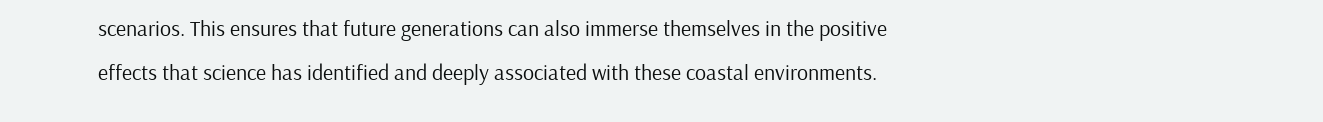scenarios. This ensures that future generations can also immerse themselves in the positive effects that science has identified and deeply associated with these coastal environments.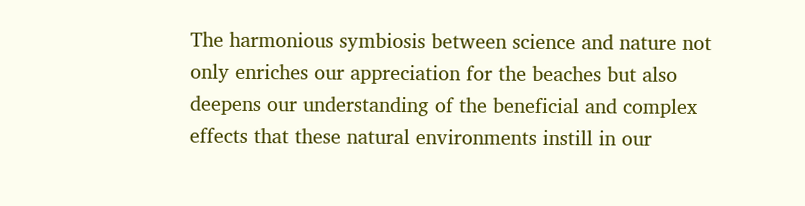The harmonious symbiosis between science and nature not only enriches our appreciation for the beaches but also deepens our understanding of the beneficial and complex effects that these natural environments instill in our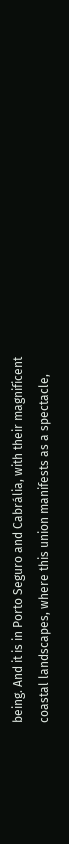being. And it is in Porto Seguro and Cabrália, with their magnificent coastal landscapes, where this union manifests as a spectacle,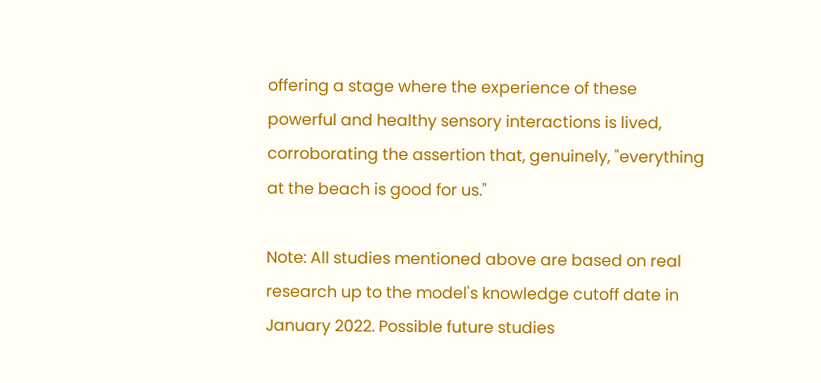offering a stage where the experience of these powerful and healthy sensory interactions is lived, corroborating the assertion that, genuinely, "everything at the beach is good for us."

Note: All studies mentioned above are based on real research up to the model's knowledge cutoff date in January 2022. Possible future studies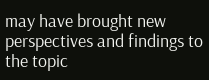may have brought new perspectives and findings to the topic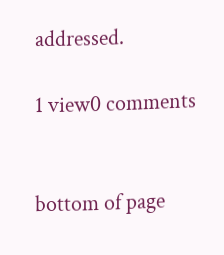addressed.

1 view0 comments


bottom of page